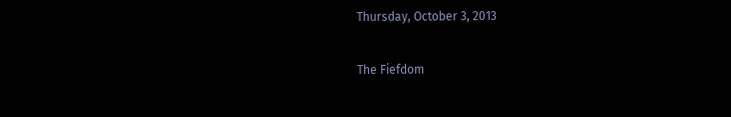Thursday, October 3, 2013

The Fiefdom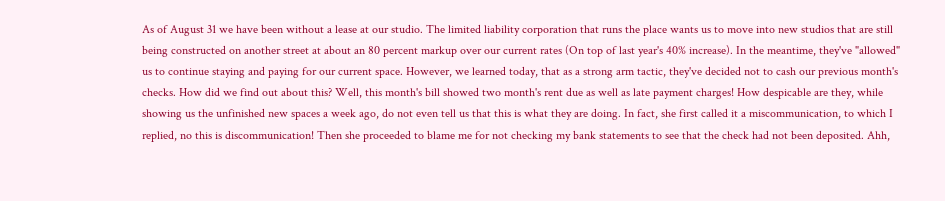As of August 31 we have been without a lease at our studio. The limited liability corporation that runs the place wants us to move into new studios that are still being constructed on another street at about an 80 percent markup over our current rates (On top of last year's 40% increase). In the meantime, they've "allowed" us to continue staying and paying for our current space. However, we learned today, that as a strong arm tactic, they've decided not to cash our previous month's checks. How did we find out about this? Well, this month's bill showed two month's rent due as well as late payment charges! How despicable are they, while showing us the unfinished new spaces a week ago, do not even tell us that this is what they are doing. In fact, she first called it a miscommunication, to which I replied, no this is discommunication! Then she proceeded to blame me for not checking my bank statements to see that the check had not been deposited. Ahh,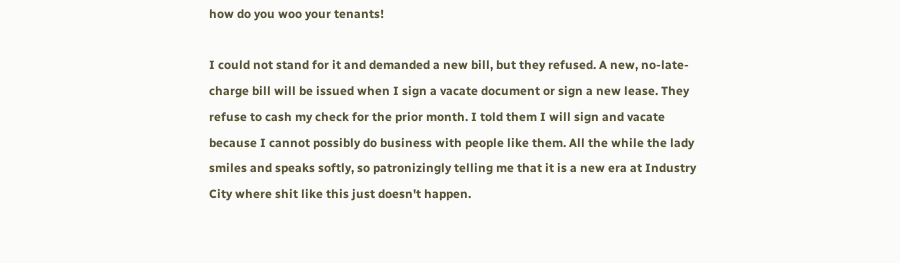how do you woo your tenants!

I could not stand for it and demanded a new bill, but they refused. A new, no-late-charge bill will be issued when I sign a vacate document or sign a new lease. They refuse to cash my check for the prior month. I told them I will sign and vacate because I cannot possibly do business with people like them. All the while the lady smiles and speaks softly, so patronizingly telling me that it is a new era at Industry City where shit like this just doesn't happen.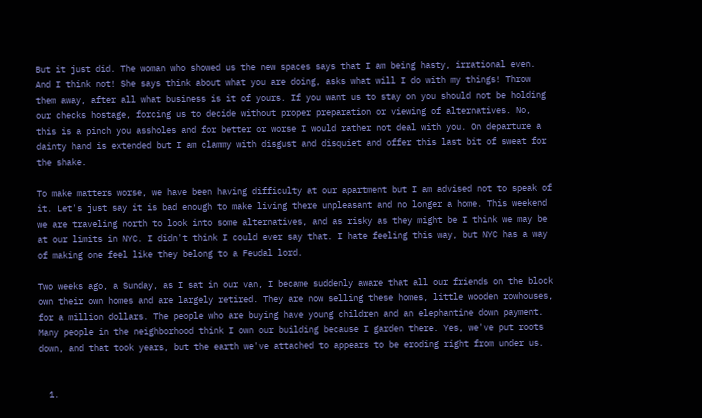But it just did. The woman who showed us the new spaces says that I am being hasty, irrational even. And I think not! She says think about what you are doing, asks what will I do with my things! Throw them away, after all what business is it of yours. If you want us to stay on you should not be holding our checks hostage, forcing us to decide without proper preparation or viewing of alternatives. No, this is a pinch you assholes and for better or worse I would rather not deal with you. On departure a dainty hand is extended but I am clammy with disgust and disquiet and offer this last bit of sweat for the shake.

To make matters worse, we have been having difficulty at our apartment but I am advised not to speak of it. Let's just say it is bad enough to make living there unpleasant and no longer a home. This weekend we are traveling north to look into some alternatives, and as risky as they might be I think we may be at our limits in NYC. I didn't think I could ever say that. I hate feeling this way, but NYC has a way of making one feel like they belong to a Feudal lord.

Two weeks ago, a Sunday, as I sat in our van, I became suddenly aware that all our friends on the block own their own homes and are largely retired. They are now selling these homes, little wooden rowhouses, for a million dollars. The people who are buying have young children and an elephantine down payment. Many people in the neighborhood think I own our building because I garden there. Yes, we've put roots down, and that took years, but the earth we've attached to appears to be eroding right from under us.


  1.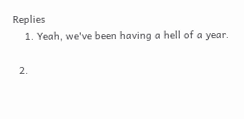Replies
    1. Yeah, we've been having a hell of a year.

  2.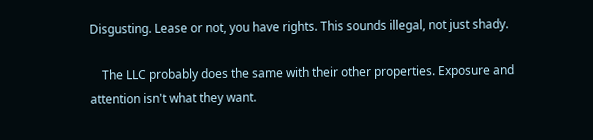Disgusting. Lease or not, you have rights. This sounds illegal, not just shady.

    The LLC probably does the same with their other properties. Exposure and attention isn't what they want.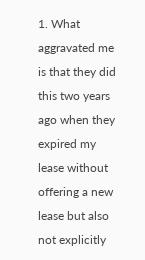1. What aggravated me is that they did this two years ago when they expired my lease without offering a new lease but also not explicitly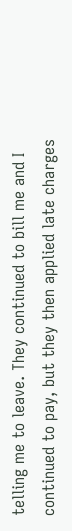telling me to leave. They continued to bill me and I continued to pay, but they then applied late charges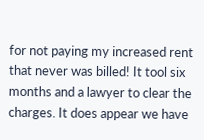for not paying my increased rent that never was billed! It tool six months and a lawyer to clear the charges. It does appear we have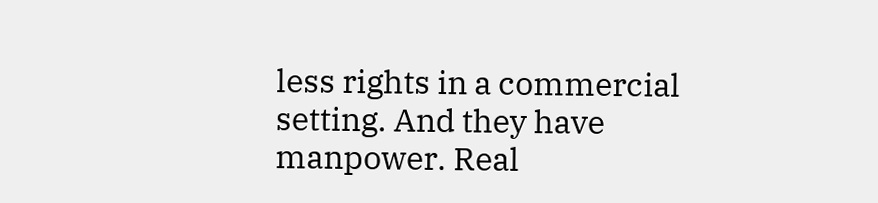less rights in a commercial setting. And they have manpower. Real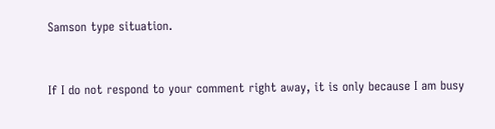Samson type situation.


If I do not respond to your comment right away, it is only because I am busy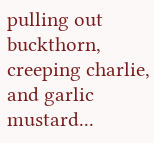pulling out buckthorn, creeping charlie, and garlic mustard...